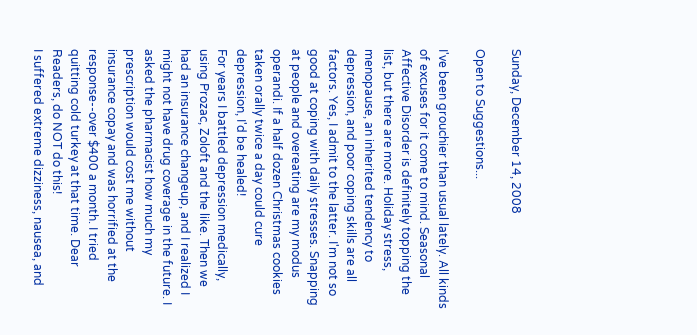Sunday, December 14, 2008

Open to Suggestions...

I've been grouchier than usual lately. All kinds of excuses for it come to mind. Seasonal Affective Disorder is definitely topping the list, but there are more. Holiday stress, menopause, an inherited tendency to depression, and poor coping skills are all factors. Yes, I admit to the latter. I'm not so good at coping with daily stresses. Snapping at people and overeating are my modus operandi. If a half dozen Christmas cookies taken orally twice a day could cure depression, I'd be healed!
For years I battled depression medically, using Prozac, Zoloft and the like. Then we had an insurance changeup, and I realized I might not have drug coverage in the future. I asked the pharmacist how much my prescription would cost me without insurance copay and was horrified at the response--over $400 a month. I tried quitting cold turkey at that time. Dear Readers, do NOT do this!
I suffered extreme dizziness, nausea, and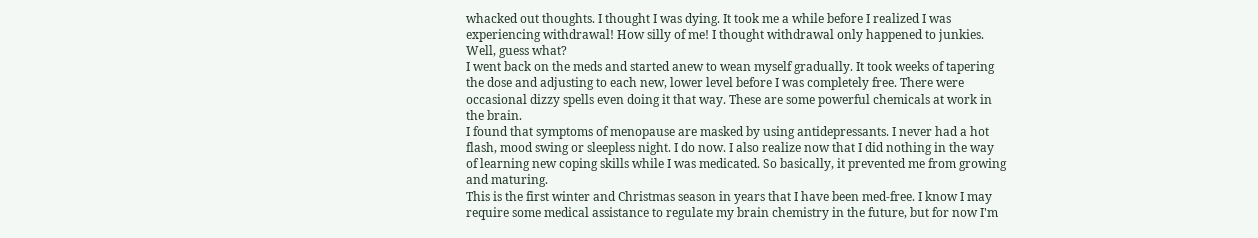whacked out thoughts. I thought I was dying. It took me a while before I realized I was experiencing withdrawal! How silly of me! I thought withdrawal only happened to junkies. Well, guess what?
I went back on the meds and started anew to wean myself gradually. It took weeks of tapering the dose and adjusting to each new, lower level before I was completely free. There were occasional dizzy spells even doing it that way. These are some powerful chemicals at work in the brain.
I found that symptoms of menopause are masked by using antidepressants. I never had a hot flash, mood swing or sleepless night. I do now. I also realize now that I did nothing in the way of learning new coping skills while I was medicated. So basically, it prevented me from growing and maturing.
This is the first winter and Christmas season in years that I have been med-free. I know I may require some medical assistance to regulate my brain chemistry in the future, but for now I'm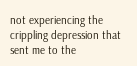not experiencing the crippling depression that sent me to the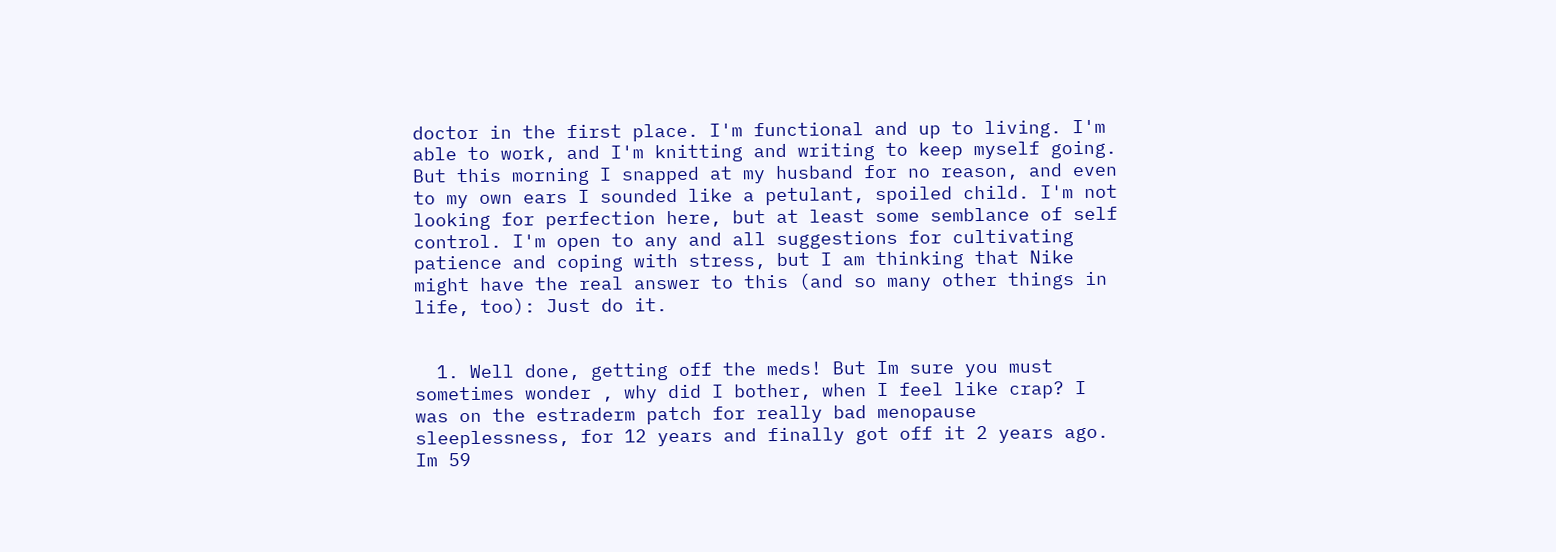doctor in the first place. I'm functional and up to living. I'm able to work, and I'm knitting and writing to keep myself going. But this morning I snapped at my husband for no reason, and even to my own ears I sounded like a petulant, spoiled child. I'm not looking for perfection here, but at least some semblance of self control. I'm open to any and all suggestions for cultivating patience and coping with stress, but I am thinking that Nike might have the real answer to this (and so many other things in life, too): Just do it.


  1. Well done, getting off the meds! But Im sure you must sometimes wonder , why did I bother, when I feel like crap? I was on the estraderm patch for really bad menopause sleeplessness, for 12 years and finally got off it 2 years ago. Im 59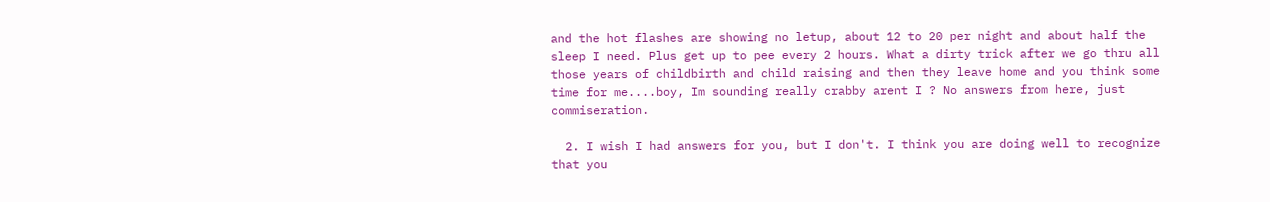and the hot flashes are showing no letup, about 12 to 20 per night and about half the sleep I need. Plus get up to pee every 2 hours. What a dirty trick after we go thru all those years of childbirth and child raising and then they leave home and you think some time for me....boy, Im sounding really crabby arent I ? No answers from here, just commiseration.

  2. I wish I had answers for you, but I don't. I think you are doing well to recognize that you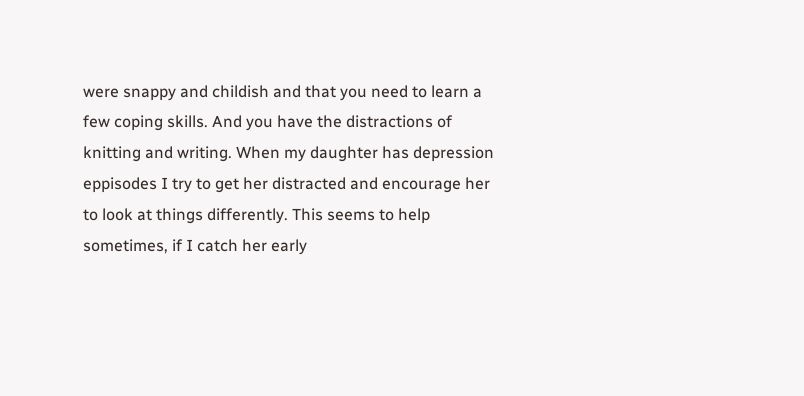were snappy and childish and that you need to learn a few coping skills. And you have the distractions of knitting and writing. When my daughter has depression eppisodes I try to get her distracted and encourage her to look at things differently. This seems to help sometimes, if I catch her early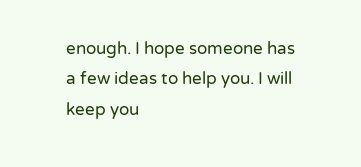enough. I hope someone has a few ideas to help you. I will keep you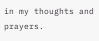in my thoughts and prayers.